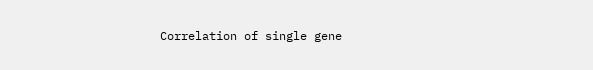Correlation of single gene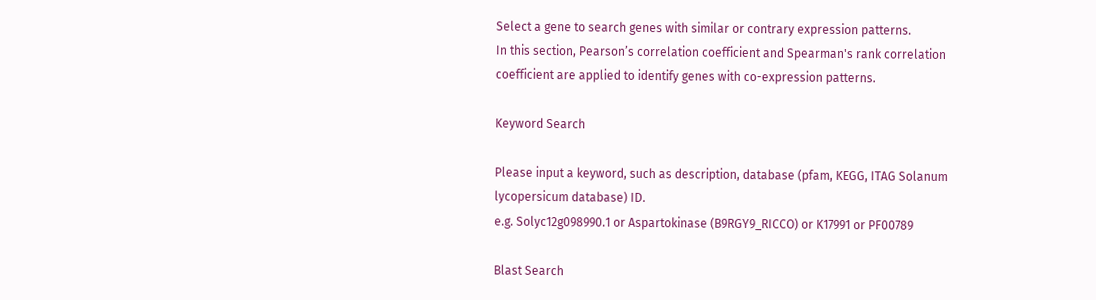Select a gene to search genes with similar or contrary expression patterns.
In this section, Pearson’s correlation coefficient and Spearman's rank correlation coefficient are applied to identify genes with co-expression patterns.

Keyword Search

Please input a keyword, such as description, database (pfam, KEGG, ITAG Solanum lycopersicum database) ID.
e.g. Solyc12g098990.1 or Aspartokinase (B9RGY9_RICCO) or K17991 or PF00789

Blast Search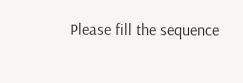Please fill the sequence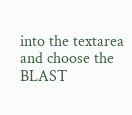into the textarea and choose the BLAST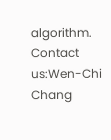algorithm.
Contact us:Wen-Chi Chang